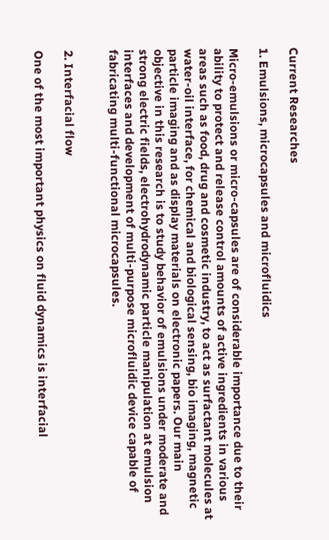Current Researches

1. Emulsions, microcapsules and microfluidics

Micro-emulsions or micro-capsules are of considerable importance due to their ability to protect and release control amounts of active ingredients in various areas such as food, drug and cosmetic industry, to act as surfactant molecules at water-oil interface, for chemical and biological sensing, bio imaging, magnetic particle imaging and as display materials on electronic papers. Our main objective in this research is to study behavior of emulsions under moderate and strong electric fields, electrohydrodynamic particle manipulation at emulsion interfaces and development of multi-purpose microfluidic device capable of fabricating multi-functional microcapsules.


2. Interfacial flow

One of the most important physics on fluid dynamics is interfacial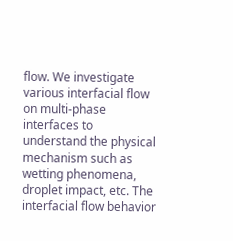flow. We investigate various interfacial flow on multi-phase interfaces to understand the physical mechanism such as wetting phenomena, droplet impact, etc. The interfacial flow behavior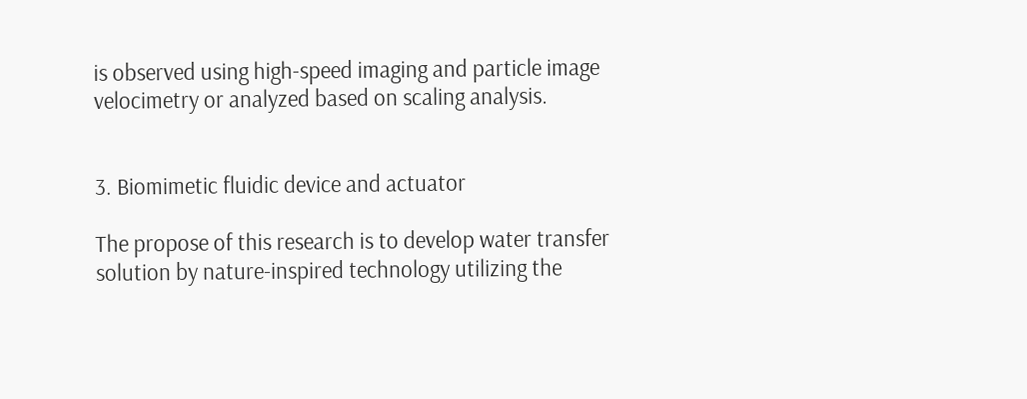is observed using high-speed imaging and particle image velocimetry or analyzed based on scaling analysis.


3. Biomimetic fluidic device and actuator

The propose of this research is to develop water transfer solution by nature-inspired technology utilizing the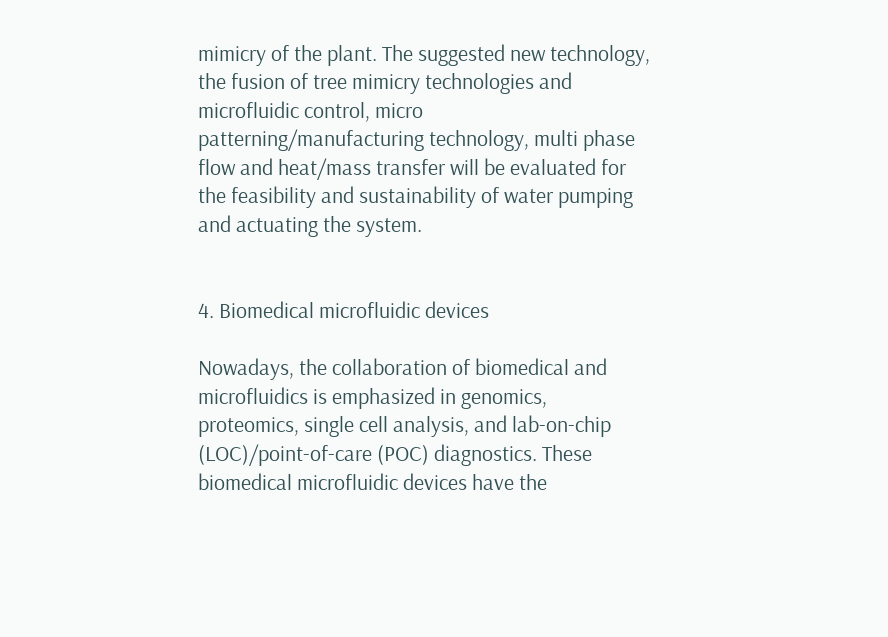mimicry of the plant. The suggested new technology, the fusion of tree mimicry technologies and microfluidic control, micro patterning/manufacturing technology, multi phase flow and heat/mass transfer will be evaluated for the feasibility and sustainability of water pumping and actuating the system.


4. Biomedical microfluidic devices

Nowadays, the collaboration of biomedical and microfluidics is emphasized in genomics, proteomics, single cell analysis, and lab-on-chip (LOC)/point-of-care (POC) diagnostics. These biomedical microfluidic devices have the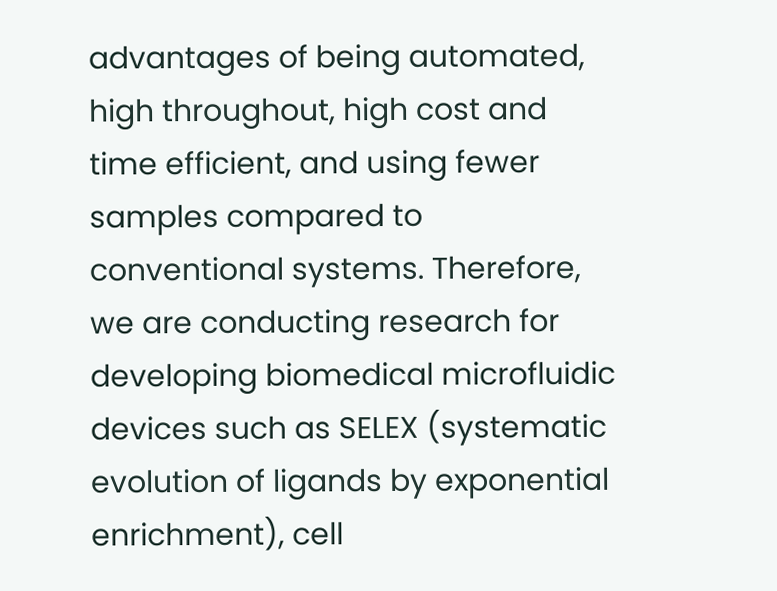advantages of being automated, high throughout, high cost and time efficient, and using fewer samples compared to conventional systems. Therefore, we are conducting research for developing biomedical microfluidic devices such as SELEX (systematic evolution of ligands by exponential enrichment), cell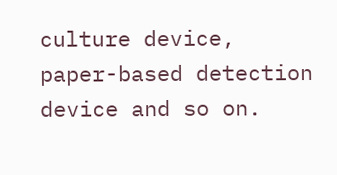culture device, paper-based detection device and so on.